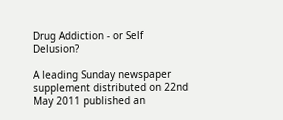Drug Addiction - or Self Delusion?

A leading Sunday newspaper supplement distributed on 22nd May 2011 published an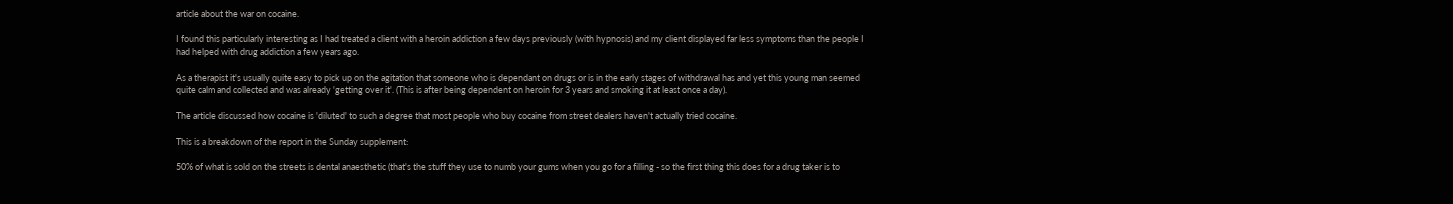article about the war on cocaine.

I found this particularly interesting as I had treated a client with a heroin addiction a few days previously (with hypnosis) and my client displayed far less symptoms than the people I had helped with drug addiction a few years ago.

As a therapist it's usually quite easy to pick up on the agitation that someone who is dependant on drugs or is in the early stages of withdrawal has and yet this young man seemed quite calm and collected and was already 'getting over it'. (This is after being dependent on heroin for 3 years and smoking it at least once a day).

The article discussed how cocaine is 'diluted' to such a degree that most people who buy cocaine from street dealers haven't actually tried cocaine.

This is a breakdown of the report in the Sunday supplement:

50% of what is sold on the streets is dental anaesthetic (that's the stuff they use to numb your gums when you go for a filling - so the first thing this does for a drug taker is to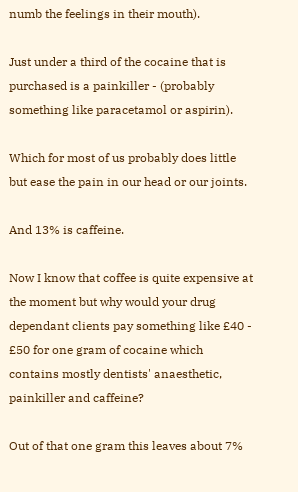numb the feelings in their mouth).

Just under a third of the cocaine that is purchased is a painkiller - (probably something like paracetamol or aspirin).

Which for most of us probably does little but ease the pain in our head or our joints.

And 13% is caffeine.

Now I know that coffee is quite expensive at the moment but why would your drug dependant clients pay something like £40 - £50 for one gram of cocaine which contains mostly dentists' anaesthetic, painkiller and caffeine?

Out of that one gram this leaves about 7%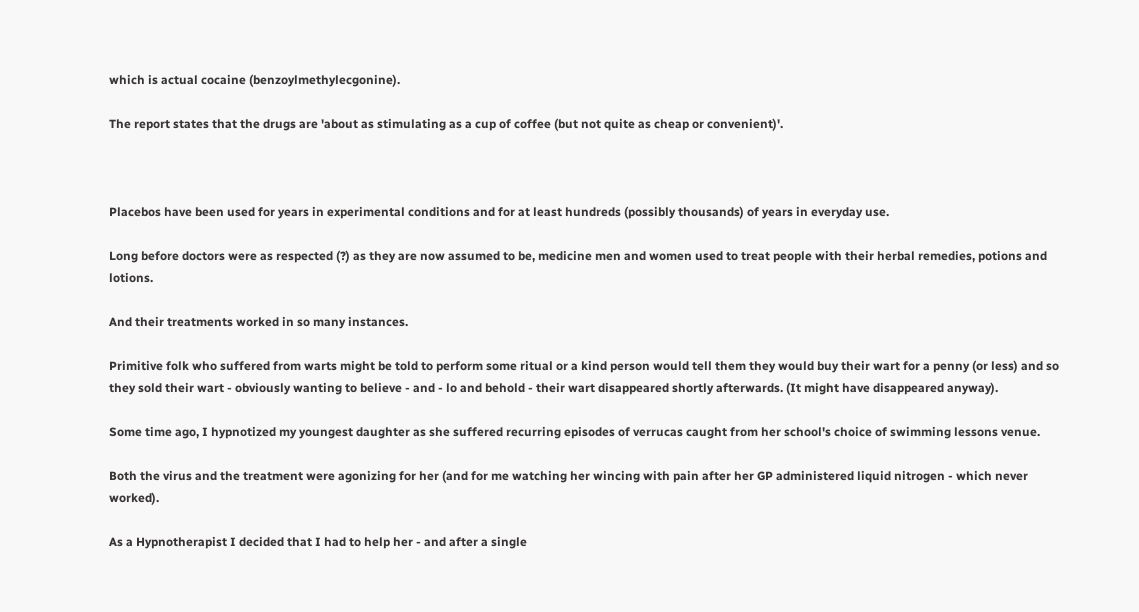which is actual cocaine (benzoylmethylecgonine).

The report states that the drugs are 'about as stimulating as a cup of coffee (but not quite as cheap or convenient)'.



Placebos have been used for years in experimental conditions and for at least hundreds (possibly thousands) of years in everyday use.

Long before doctors were as respected (?) as they are now assumed to be, medicine men and women used to treat people with their herbal remedies, potions and lotions.

And their treatments worked in so many instances.

Primitive folk who suffered from warts might be told to perform some ritual or a kind person would tell them they would buy their wart for a penny (or less) and so they sold their wart - obviously wanting to believe - and - lo and behold - their wart disappeared shortly afterwards. (It might have disappeared anyway).

Some time ago, I hypnotized my youngest daughter as she suffered recurring episodes of verrucas caught from her school's choice of swimming lessons venue.

Both the virus and the treatment were agonizing for her (and for me watching her wincing with pain after her GP administered liquid nitrogen - which never worked).

As a Hypnotherapist I decided that I had to help her - and after a single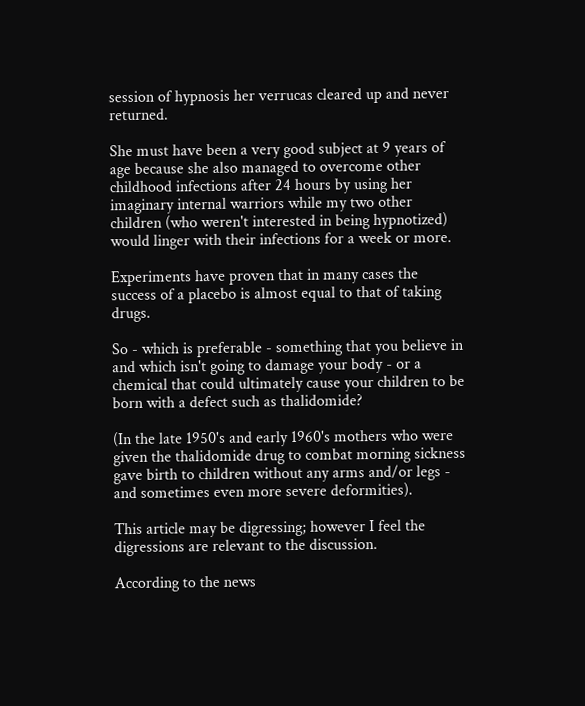session of hypnosis her verrucas cleared up and never returned.

She must have been a very good subject at 9 years of age because she also managed to overcome other childhood infections after 24 hours by using her imaginary internal warriors while my two other children (who weren't interested in being hypnotized) would linger with their infections for a week or more.

Experiments have proven that in many cases the success of a placebo is almost equal to that of taking drugs.

So - which is preferable - something that you believe in and which isn't going to damage your body - or a chemical that could ultimately cause your children to be born with a defect such as thalidomide?

(In the late 1950's and early 1960's mothers who were given the thalidomide drug to combat morning sickness gave birth to children without any arms and/or legs - and sometimes even more severe deformities).

This article may be digressing; however I feel the digressions are relevant to the discussion.

According to the news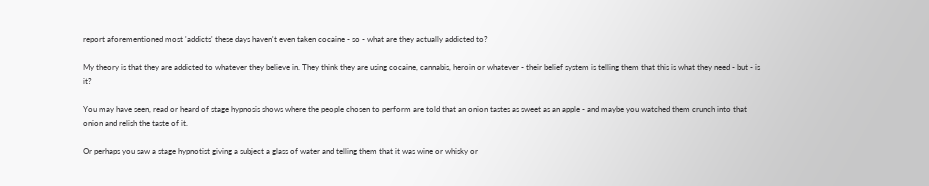report aforementioned most 'addicts' these days haven't even taken cocaine - so - what are they actually addicted to?

My theory is that they are addicted to whatever they believe in. They think they are using cocaine, cannabis, heroin or whatever - their belief system is telling them that this is what they need - but - is it?

You may have seen, read or heard of stage hypnosis shows where the people chosen to perform are told that an onion tastes as sweet as an apple - and maybe you watched them crunch into that onion and relish the taste of it.

Or perhaps you saw a stage hypnotist giving a subject a glass of water and telling them that it was wine or whisky or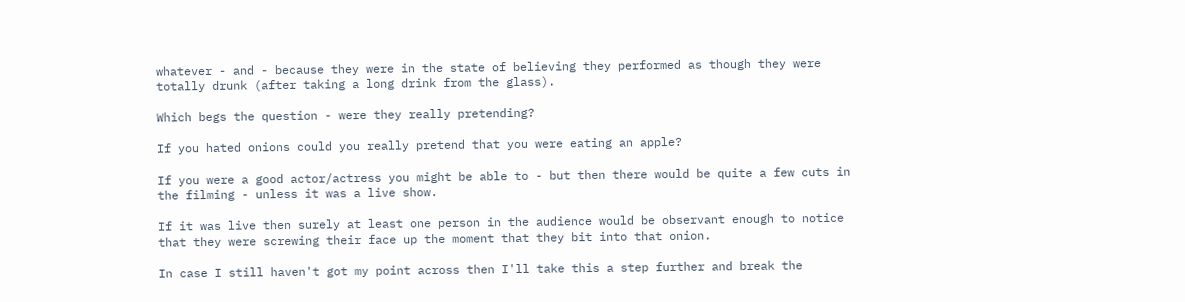whatever - and - because they were in the state of believing they performed as though they were totally drunk (after taking a long drink from the glass).

Which begs the question - were they really pretending?

If you hated onions could you really pretend that you were eating an apple?

If you were a good actor/actress you might be able to - but then there would be quite a few cuts in the filming - unless it was a live show.

If it was live then surely at least one person in the audience would be observant enough to notice that they were screwing their face up the moment that they bit into that onion.

In case I still haven't got my point across then I'll take this a step further and break the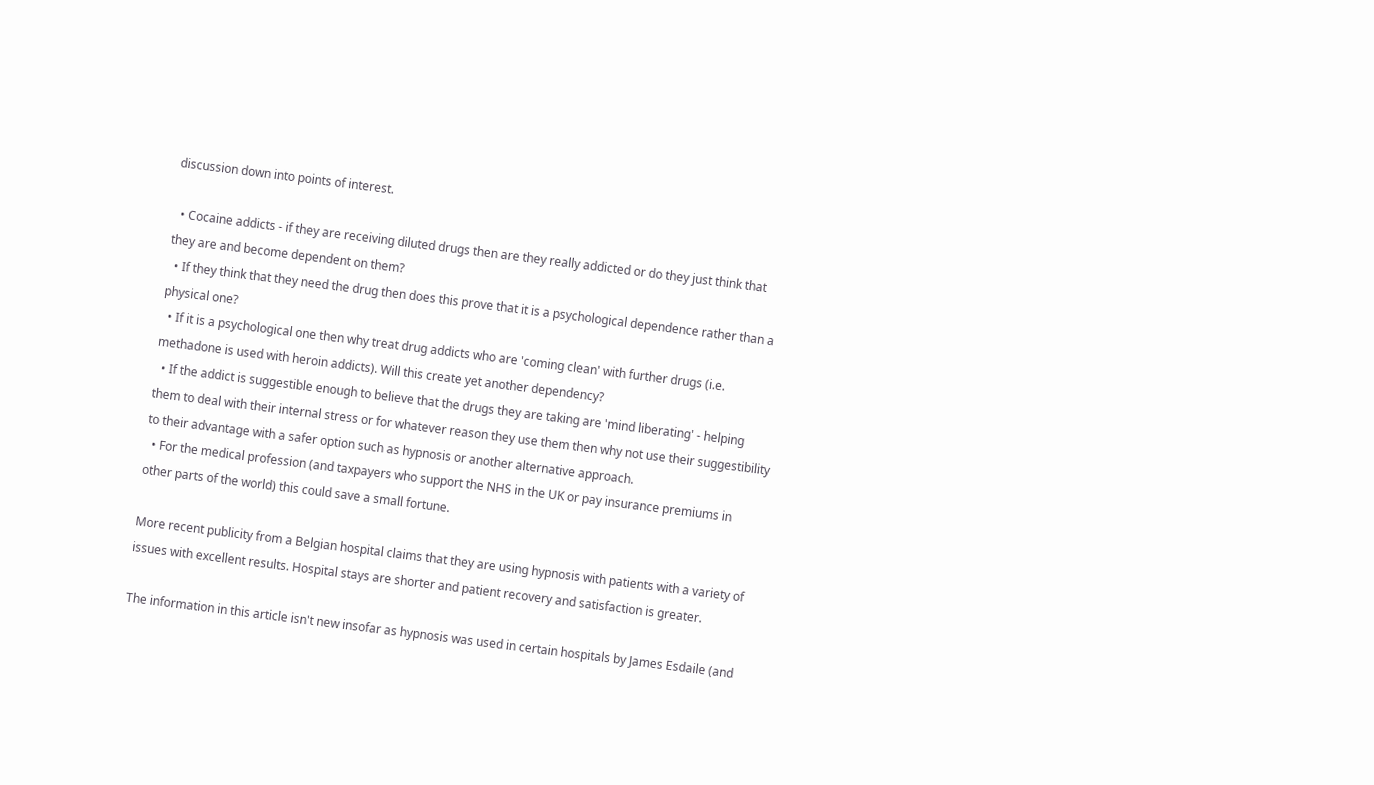discussion down into points of interest.

  • Cocaine addicts - if they are receiving diluted drugs then are they really addicted or do they just think that they are and become dependent on them?
  • If they think that they need the drug then does this prove that it is a psychological dependence rather than a physical one?
  • If it is a psychological one then why treat drug addicts who are 'coming clean' with further drugs (i.e. methadone is used with heroin addicts). Will this create yet another dependency?
  • If the addict is suggestible enough to believe that the drugs they are taking are 'mind liberating' - helping them to deal with their internal stress or for whatever reason they use them then why not use their suggestibility to their advantage with a safer option such as hypnosis or another alternative approach.
  • For the medical profession (and taxpayers who support the NHS in the UK or pay insurance premiums in other parts of the world) this could save a small fortune.

More recent publicity from a Belgian hospital claims that they are using hypnosis with patients with a variety of issues with excellent results. Hospital stays are shorter and patient recovery and satisfaction is greater.

The information in this article isn't new insofar as hypnosis was used in certain hospitals by James Esdaile (and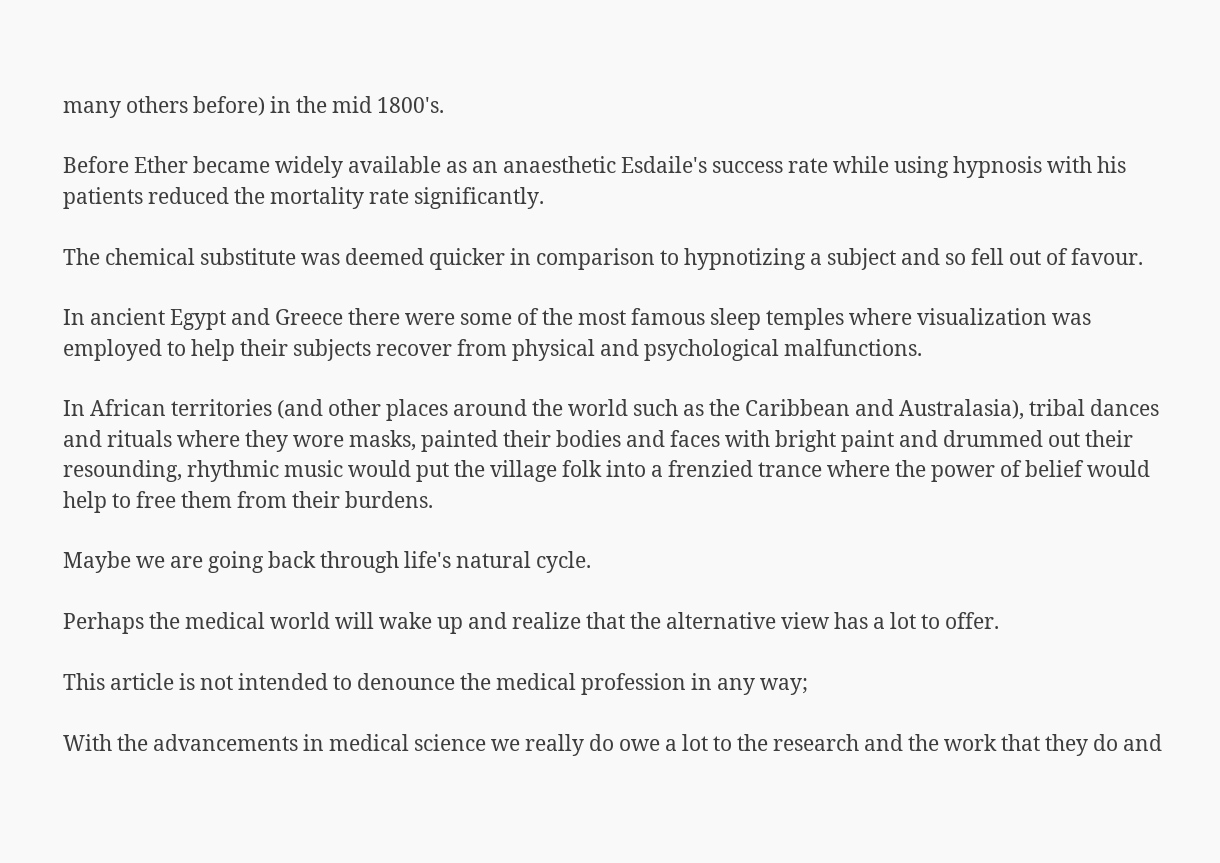many others before) in the mid 1800's.

Before Ether became widely available as an anaesthetic Esdaile's success rate while using hypnosis with his patients reduced the mortality rate significantly.

The chemical substitute was deemed quicker in comparison to hypnotizing a subject and so fell out of favour.

In ancient Egypt and Greece there were some of the most famous sleep temples where visualization was employed to help their subjects recover from physical and psychological malfunctions.

In African territories (and other places around the world such as the Caribbean and Australasia), tribal dances and rituals where they wore masks, painted their bodies and faces with bright paint and drummed out their resounding, rhythmic music would put the village folk into a frenzied trance where the power of belief would help to free them from their burdens.

Maybe we are going back through life's natural cycle.

Perhaps the medical world will wake up and realize that the alternative view has a lot to offer.

This article is not intended to denounce the medical profession in any way;

With the advancements in medical science we really do owe a lot to the research and the work that they do and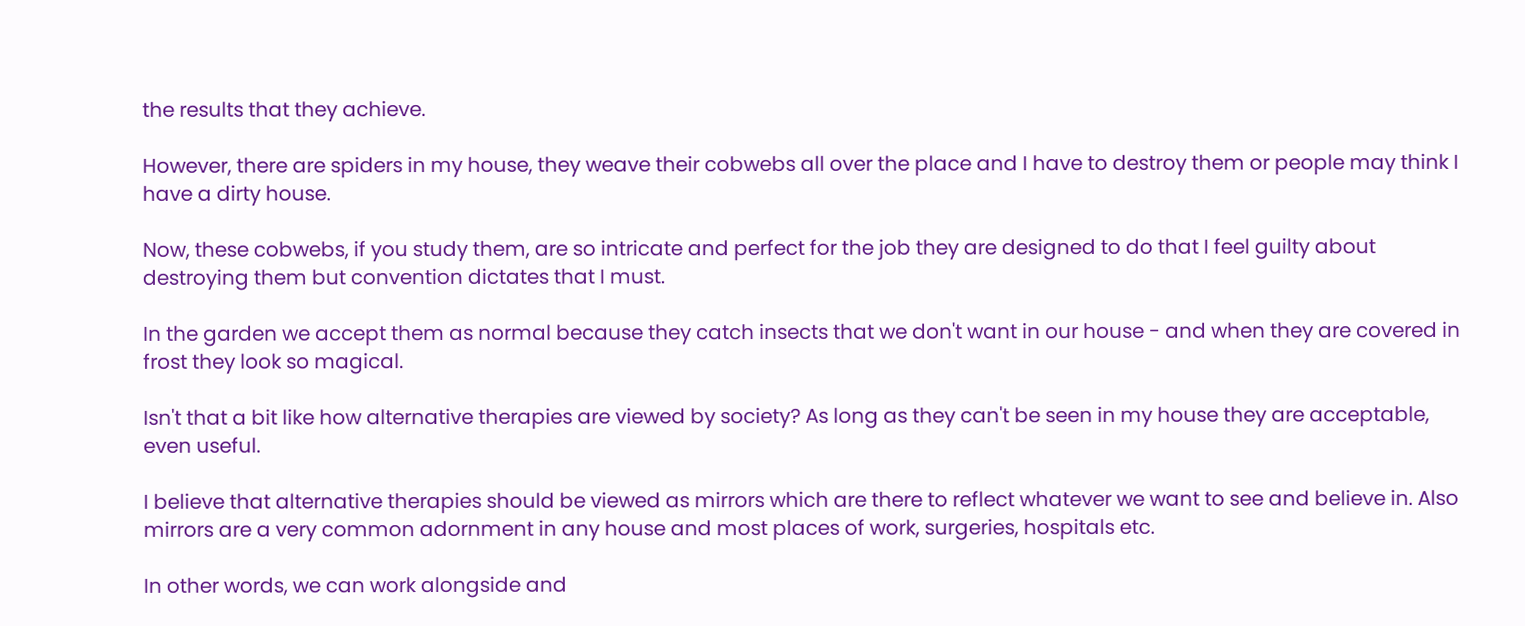the results that they achieve.

However, there are spiders in my house, they weave their cobwebs all over the place and I have to destroy them or people may think I have a dirty house.

Now, these cobwebs, if you study them, are so intricate and perfect for the job they are designed to do that I feel guilty about destroying them but convention dictates that I must.

In the garden we accept them as normal because they catch insects that we don't want in our house - and when they are covered in frost they look so magical.

Isn't that a bit like how alternative therapies are viewed by society? As long as they can't be seen in my house they are acceptable, even useful.

I believe that alternative therapies should be viewed as mirrors which are there to reflect whatever we want to see and believe in. Also mirrors are a very common adornment in any house and most places of work, surgeries, hospitals etc.

In other words, we can work alongside and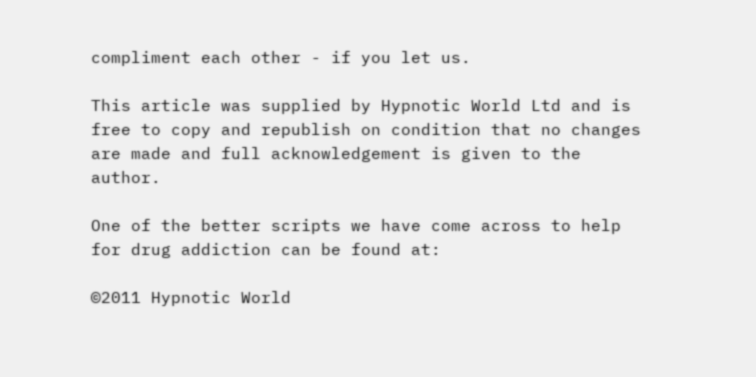compliment each other - if you let us.

This article was supplied by Hypnotic World Ltd and is free to copy and republish on condition that no changes are made and full acknowledgement is given to the author.

One of the better scripts we have come across to help for drug addiction can be found at:

©2011 Hypnotic World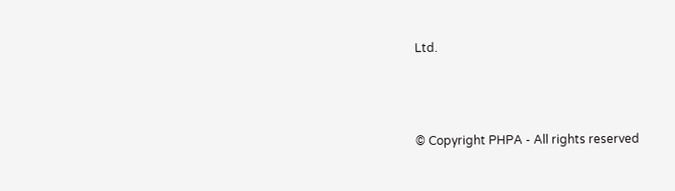Ltd.



© Copyright PHPA - All rights reserved